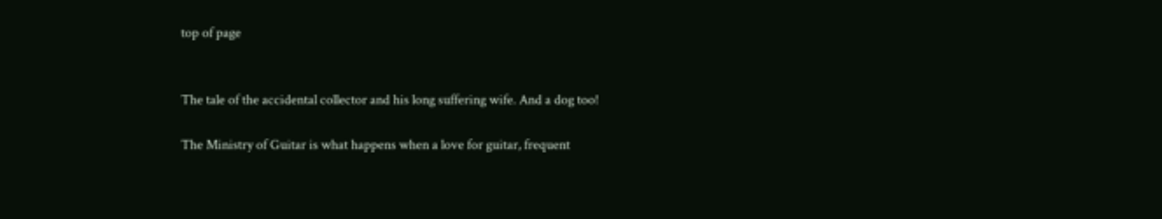top of page


The tale of the accidental collector and his long suffering wife. And a dog too!

The Ministry of Guitar is what happens when a love for guitar, frequent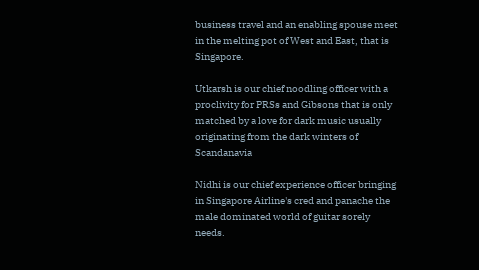business travel and an enabling spouse meet in the melting pot of West and East, that is Singapore.

Utkarsh is our chief noodling officer with a proclivity for PRSs and Gibsons that is only matched by a love for dark music usually originating from the dark winters of Scandanavia

Nidhi is our chief experience officer bringing in Singapore Airline's cred and panache the male dominated world of guitar sorely needs.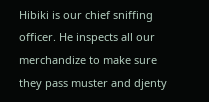Hibiki is our chief sniffing officer. He inspects all our merchandize to make sure they pass muster and djenty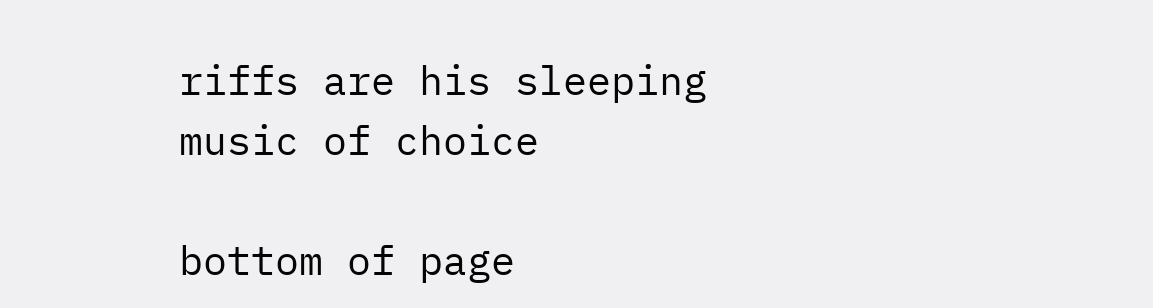riffs are his sleeping music of choice

bottom of page